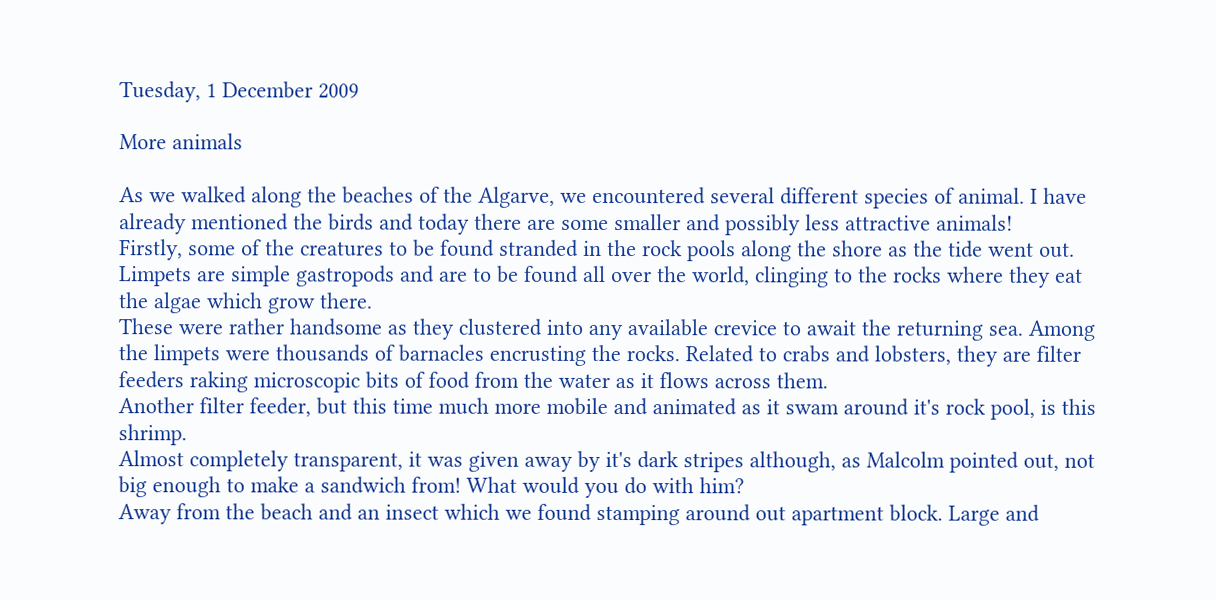Tuesday, 1 December 2009

More animals

As we walked along the beaches of the Algarve, we encountered several different species of animal. I have already mentioned the birds and today there are some smaller and possibly less attractive animals!
Firstly, some of the creatures to be found stranded in the rock pools along the shore as the tide went out. Limpets are simple gastropods and are to be found all over the world, clinging to the rocks where they eat the algae which grow there.
These were rather handsome as they clustered into any available crevice to await the returning sea. Among the limpets were thousands of barnacles encrusting the rocks. Related to crabs and lobsters, they are filter feeders raking microscopic bits of food from the water as it flows across them.
Another filter feeder, but this time much more mobile and animated as it swam around it's rock pool, is this shrimp.
Almost completely transparent, it was given away by it's dark stripes although, as Malcolm pointed out, not big enough to make a sandwich from! What would you do with him?
Away from the beach and an insect which we found stamping around out apartment block. Large and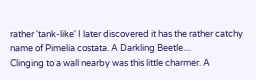rather 'tank-like' I later discovered it has the rather catchy name of Pimelia costata. A Darkling Beetle....
Clinging to a wall nearby was this little charmer. A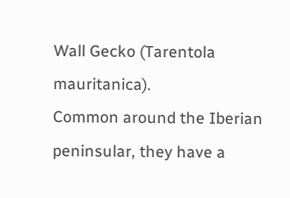Wall Gecko (Tarentola mauritanica).
Common around the Iberian peninsular, they have a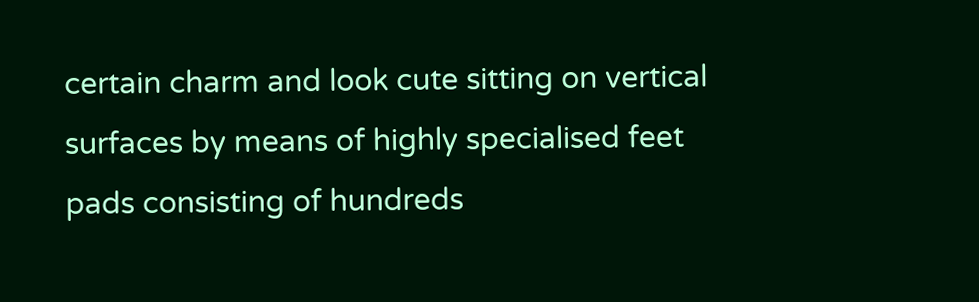certain charm and look cute sitting on vertical surfaces by means of highly specialised feet pads consisting of hundreds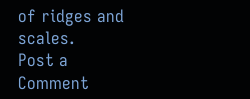of ridges and scales.
Post a Comment